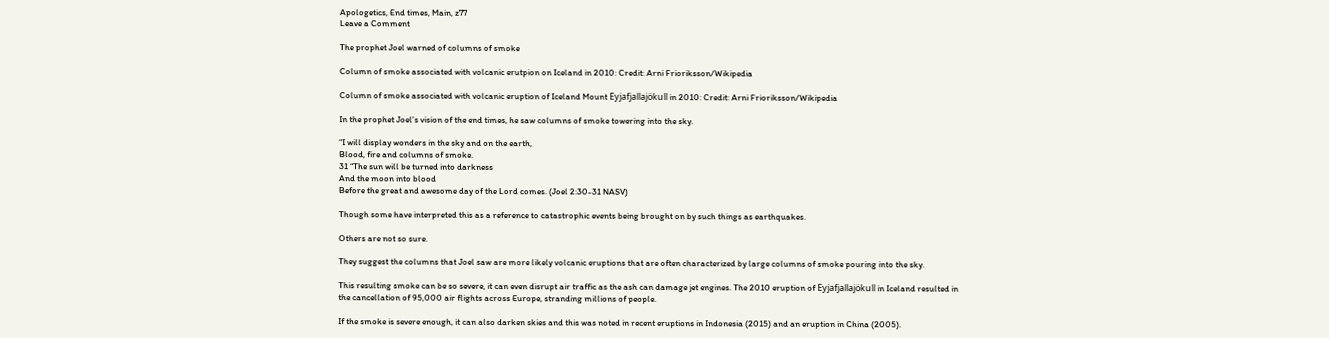Apologetics, End times, Main, z77
Leave a Comment

The prophet Joel warned of columns of smoke

Column of smoke associated with volcanic erutpion on Iceland in 2010: Credit: Arni Frioriksson/Wikipedia

Column of smoke associated with volcanic eruption of Iceland Mount Eyjafjallajökull in 2010: Credit: Arni Frioriksson/Wikipedia

In the prophet Joel’s vision of the end times, he saw columns of smoke towering into the sky.

“I will display wonders in the sky and on the earth,
Blood, fire and columns of smoke.
31 “The sun will be turned into darkness
And the moon into blood
Before the great and awesome day of the Lord comes. (Joel 2:30-31 NASV)

Though some have interpreted this as a reference to catastrophic events being brought on by such things as earthquakes.

Others are not so sure.

They suggest the columns that Joel saw are more likely volcanic eruptions that are often characterized by large columns of smoke pouring into the sky.

This resulting smoke can be so severe, it can even disrupt air traffic as the ash can damage jet engines. The 2010 eruption of Eyjafjallajökull in Iceland resulted in the cancellation of 95,000 air flights across Europe, stranding millions of people.

If the smoke is severe enough, it can also darken skies and this was noted in recent eruptions in Indonesia (2015) and an eruption in China (2005).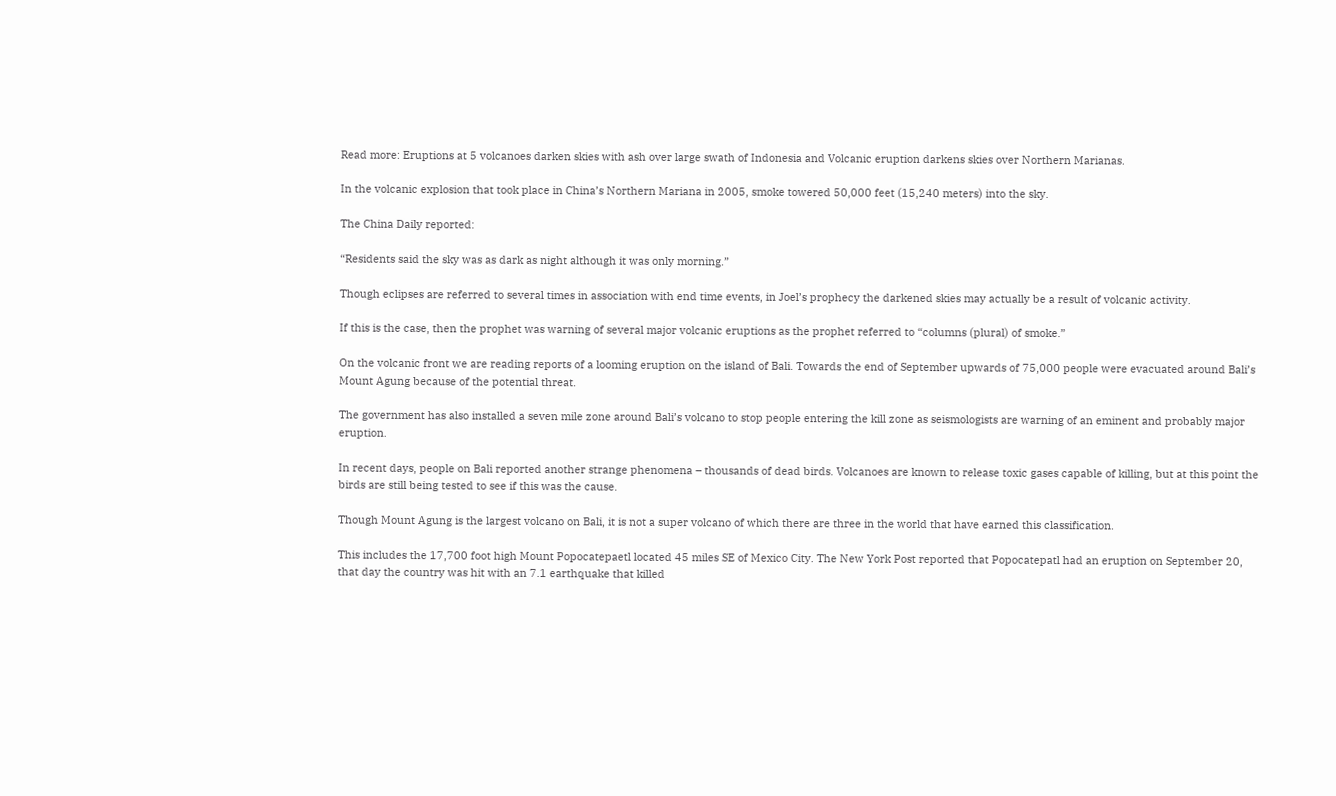Read more: Eruptions at 5 volcanoes darken skies with ash over large swath of Indonesia and Volcanic eruption darkens skies over Northern Marianas.

In the volcanic explosion that took place in China’s Northern Mariana in 2005, smoke towered 50,000 feet (15,240 meters) into the sky.

The China Daily reported:

“Residents said the sky was as dark as night although it was only morning.”

Though eclipses are referred to several times in association with end time events, in Joel’s prophecy the darkened skies may actually be a result of volcanic activity.

If this is the case, then the prophet was warning of several major volcanic eruptions as the prophet referred to “columns (plural) of smoke.”

On the volcanic front we are reading reports of a looming eruption on the island of Bali. Towards the end of September upwards of 75,000 people were evacuated around Bali’s Mount Agung because of the potential threat.

The government has also installed a seven mile zone around Bali’s volcano to stop people entering the kill zone as seismologists are warning of an eminent and probably major eruption.

In recent days, people on Bali reported another strange phenomena – thousands of dead birds. Volcanoes are known to release toxic gases capable of killing, but at this point the birds are still being tested to see if this was the cause.

Though Mount Agung is the largest volcano on Bali, it is not a super volcano of which there are three in the world that have earned this classification.

This includes the 17,700 foot high Mount Popocatepaetl located 45 miles SE of Mexico City. The New York Post reported that Popocatepatl had an eruption on September 20, that day the country was hit with an 7.1 earthquake that killed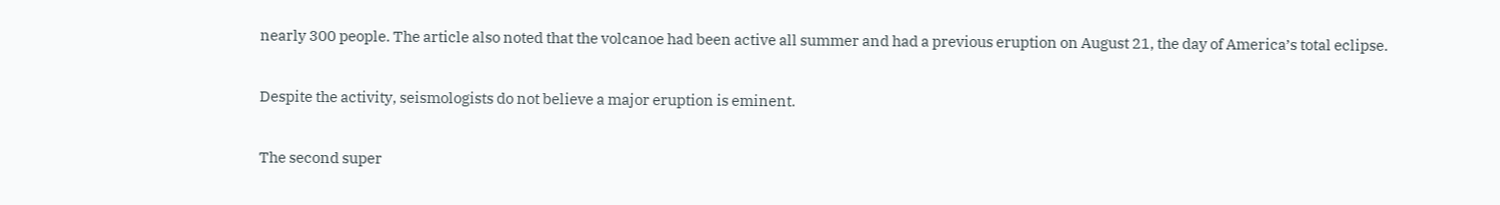nearly 300 people. The article also noted that the volcanoe had been active all summer and had a previous eruption on August 21, the day of America’s total eclipse.

Despite the activity, seismologists do not believe a major eruption is eminent.

The second super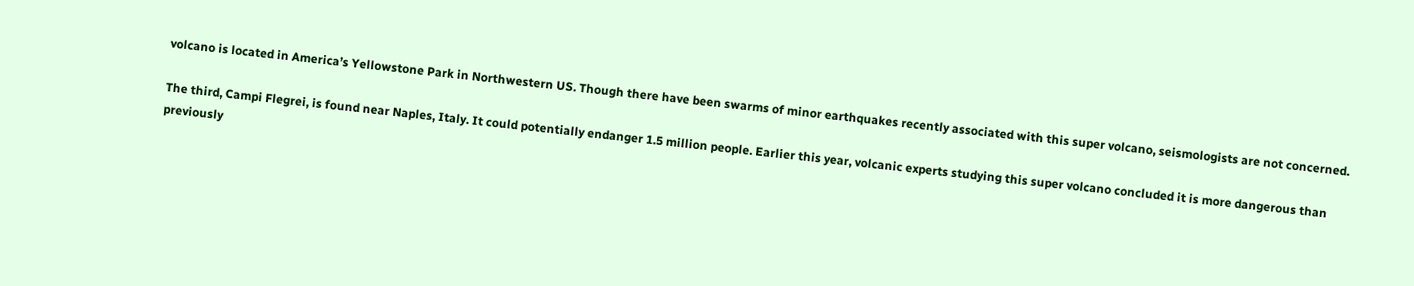volcano is located in America’s Yellowstone Park in Northwestern US. Though there have been swarms of minor earthquakes recently associated with this super volcano, seismologists are not concerned.

The third, Campi Flegrei, is found near Naples, Italy. It could potentially endanger 1.5 million people. Earlier this year, volcanic experts studying this super volcano concluded it is more dangerous than previously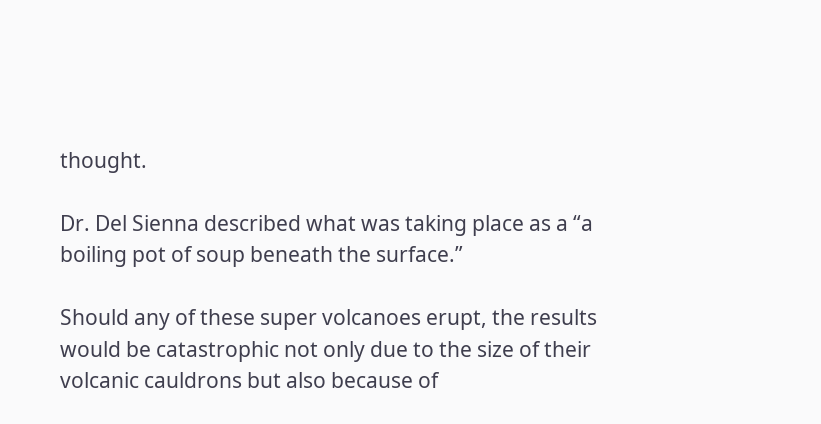thought.

Dr. Del Sienna described what was taking place as a “a boiling pot of soup beneath the surface.”

Should any of these super volcanoes erupt, the results would be catastrophic not only due to the size of their volcanic cauldrons but also because of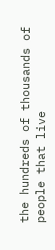the hundreds of thousands of people that live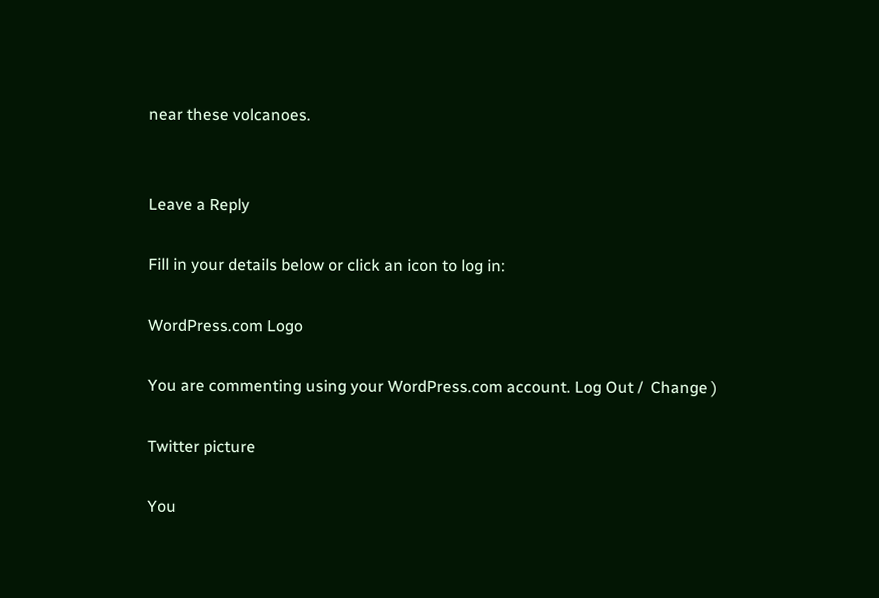near these volcanoes.


Leave a Reply

Fill in your details below or click an icon to log in:

WordPress.com Logo

You are commenting using your WordPress.com account. Log Out /  Change )

Twitter picture

You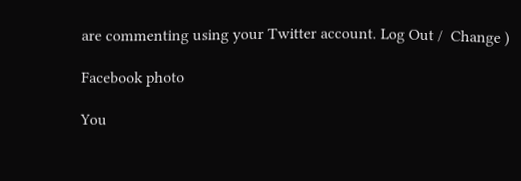are commenting using your Twitter account. Log Out /  Change )

Facebook photo

You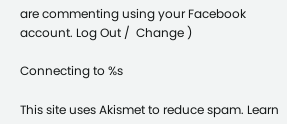are commenting using your Facebook account. Log Out /  Change )

Connecting to %s

This site uses Akismet to reduce spam. Learn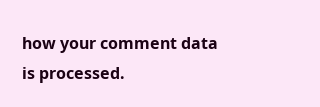how your comment data is processed.